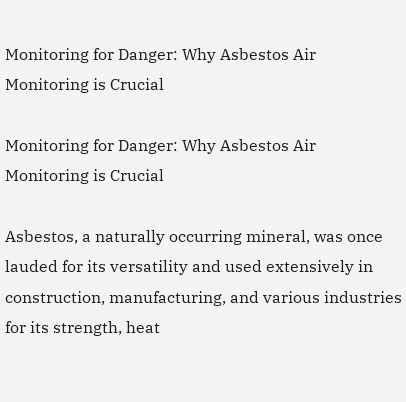Monitoring for Danger: Why Asbestos Air Monitoring is Crucial

Monitoring for Danger: Why Asbestos Air Monitoring is Crucial

Asbestos, a naturally occurring mineral, was once lauded for its versatility and used extensively in construction, manufacturing, and various industries for its strength, heat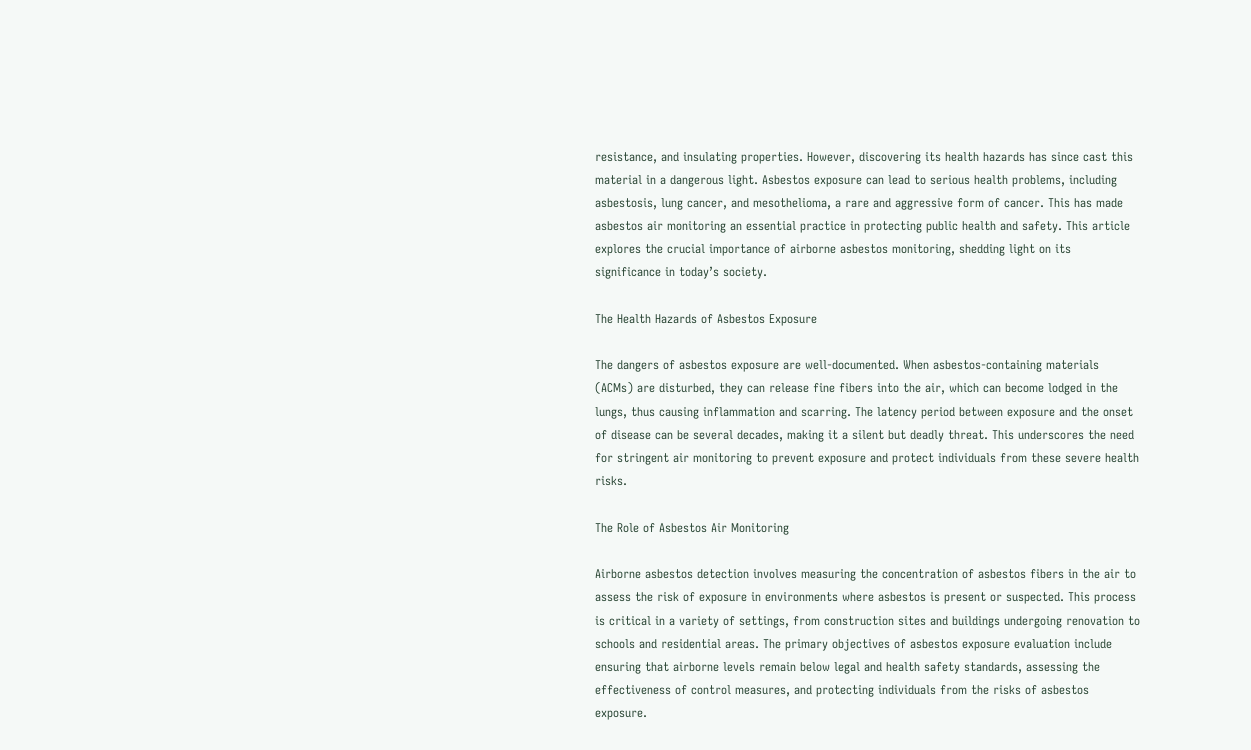resistance, and insulating properties. However, discovering its health hazards has since cast this material in a dangerous light. Asbestos exposure can lead to serious health problems, including asbestosis, lung cancer, and mesothelioma, a rare and aggressive form of cancer. This has made asbestos air monitoring an essential practice in protecting public health and safety. This article explores the crucial importance of airborne asbestos monitoring, shedding light on its significance in today’s society.

The Health Hazards of Asbestos Exposure

The dangers of asbestos exposure are well-documented. When asbestos-containing materials (ACMs) are disturbed, they can release fine fibers into the air, which can become lodged in the lungs, thus causing inflammation and scarring. The latency period between exposure and the onset of disease can be several decades, making it a silent but deadly threat. This underscores the need for stringent air monitoring to prevent exposure and protect individuals from these severe health risks.

The Role of Asbestos Air Monitoring

Airborne asbestos detection involves measuring the concentration of asbestos fibers in the air to assess the risk of exposure in environments where asbestos is present or suspected. This process is critical in a variety of settings, from construction sites and buildings undergoing renovation to schools and residential areas. The primary objectives of asbestos exposure evaluation include ensuring that airborne levels remain below legal and health safety standards, assessing the effectiveness of control measures, and protecting individuals from the risks of asbestos exposure.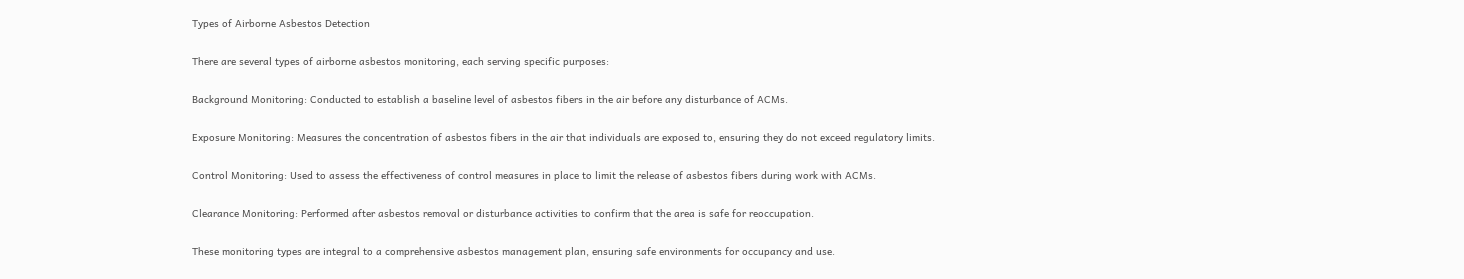Types of Airborne Asbestos Detection

There are several types of airborne asbestos monitoring, each serving specific purposes:

Background Monitoring: Conducted to establish a baseline level of asbestos fibers in the air before any disturbance of ACMs.

Exposure Monitoring: Measures the concentration of asbestos fibers in the air that individuals are exposed to, ensuring they do not exceed regulatory limits.

Control Monitoring: Used to assess the effectiveness of control measures in place to limit the release of asbestos fibers during work with ACMs.

Clearance Monitoring: Performed after asbestos removal or disturbance activities to confirm that the area is safe for reoccupation.

These monitoring types are integral to a comprehensive asbestos management plan, ensuring safe environments for occupancy and use.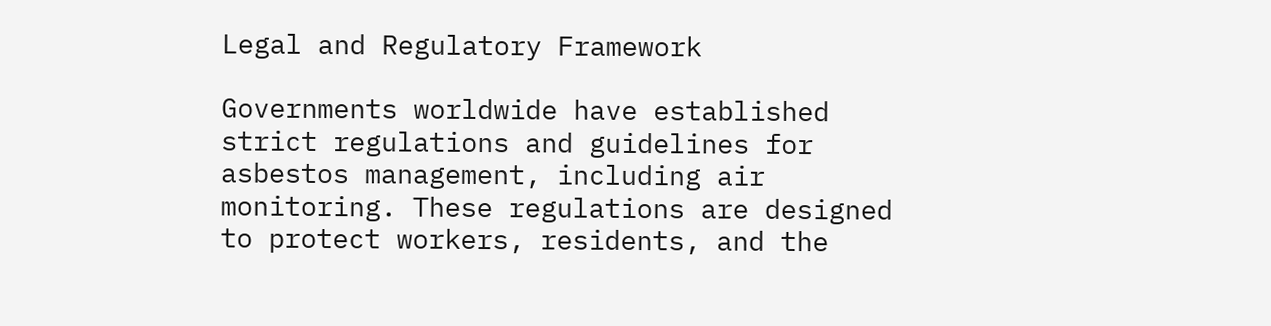Legal and Regulatory Framework

Governments worldwide have established strict regulations and guidelines for asbestos management, including air monitoring. These regulations are designed to protect workers, residents, and the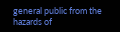general public from the hazards of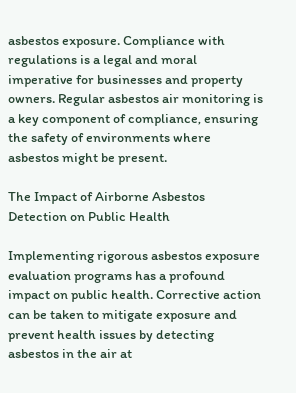asbestos exposure. Compliance with regulations is a legal and moral imperative for businesses and property owners. Regular asbestos air monitoring is a key component of compliance, ensuring the safety of environments where asbestos might be present.

The Impact of Airborne Asbestos Detection on Public Health

Implementing rigorous asbestos exposure evaluation programs has a profound impact on public health. Corrective action can be taken to mitigate exposure and prevent health issues by detecting asbestos in the air at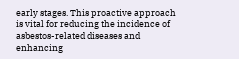early stages. This proactive approach is vital for reducing the incidence of asbestos-related diseases and enhancing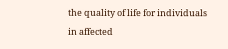the quality of life for individuals in affected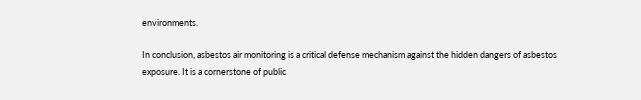environments.

In conclusion, asbestos air monitoring is a critical defense mechanism against the hidden dangers of asbestos exposure. It is a cornerstone of public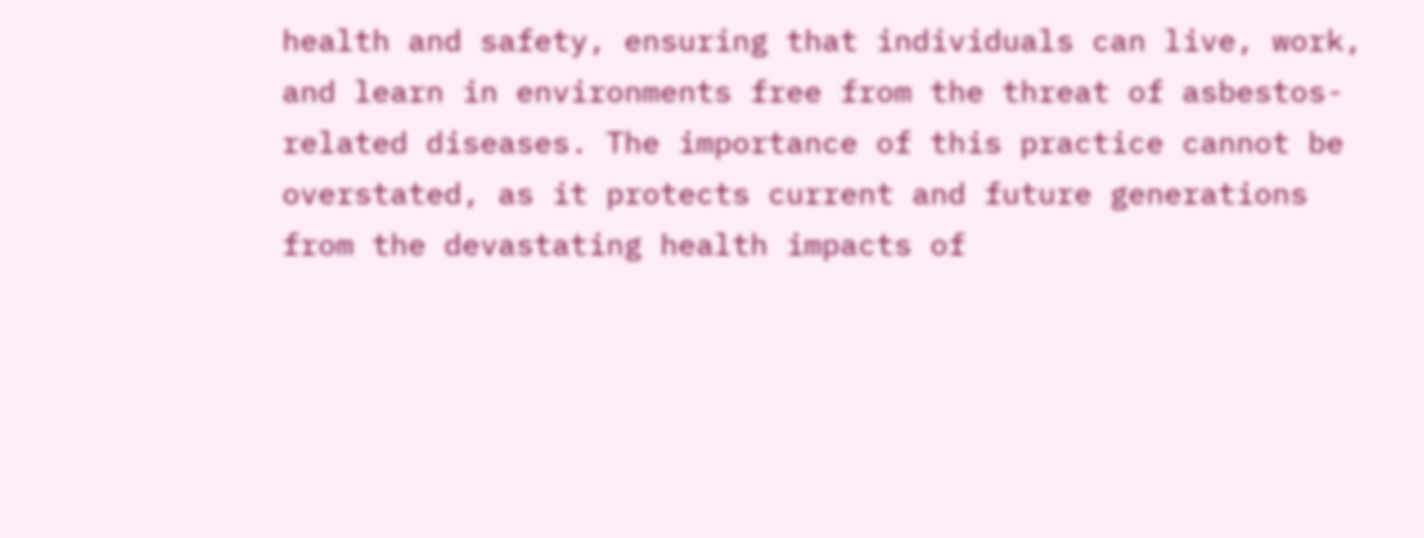health and safety, ensuring that individuals can live, work, and learn in environments free from the threat of asbestos-related diseases. The importance of this practice cannot be overstated, as it protects current and future generations from the devastating health impacts of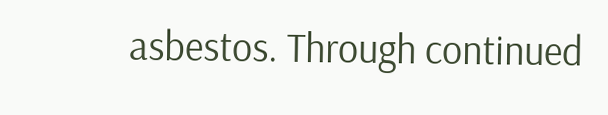asbestos. Through continued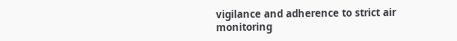vigilance and adherence to strict air monitoring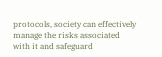protocols, society can effectively manage the risks associated with it and safeguard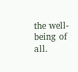the well-being of all.